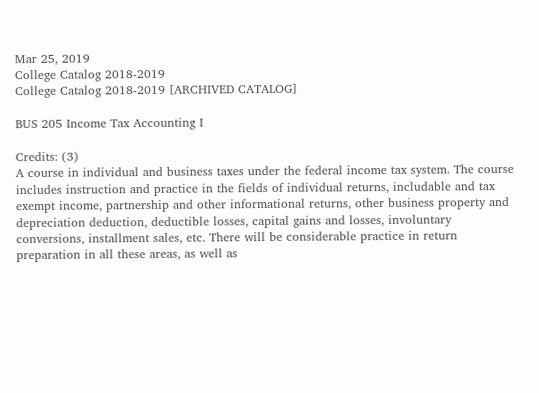Mar 25, 2019
College Catalog 2018-2019
College Catalog 2018-2019 [ARCHIVED CATALOG]

BUS 205 Income Tax Accounting I

Credits: (3)
A course in individual and business taxes under the federal income tax system. The course includes instruction and practice in the fields of individual returns, includable and tax exempt income, partnership and other informational returns, other business property and depreciation deduction, deductible losses, capital gains and losses, involuntary conversions, installment sales, etc. There will be considerable practice in return preparation in all these areas, as well as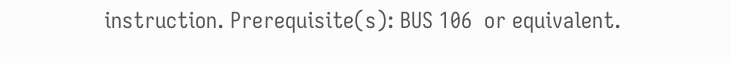instruction. Prerequisite(s): BUS 106  or equivalent.